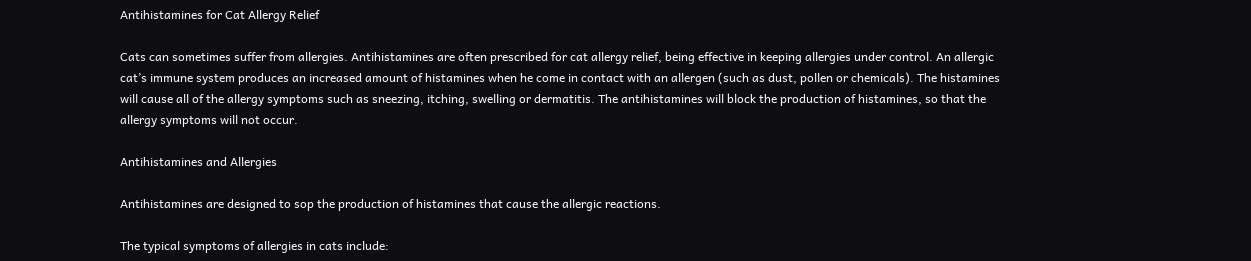Antihistamines for Cat Allergy Relief

Cats can sometimes suffer from allergies. Antihistamines are often prescribed for cat allergy relief, being effective in keeping allergies under control. An allergic cat’s immune system produces an increased amount of histamines when he come in contact with an allergen (such as dust, pollen or chemicals). The histamines will cause all of the allergy symptoms such as sneezing, itching, swelling or dermatitis. The antihistamines will block the production of histamines, so that the allergy symptoms will not occur.

Antihistamines and Allergies

Antihistamines are designed to sop the production of histamines that cause the allergic reactions.

The typical symptoms of allergies in cats include: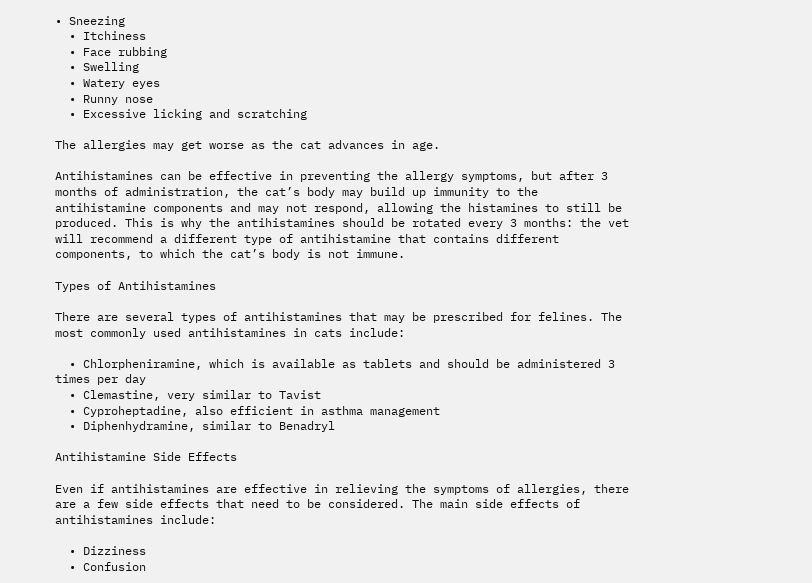• Sneezing
  • Itchiness
  • Face rubbing
  • Swelling
  • Watery eyes
  • Runny nose
  • Excessive licking and scratching

The allergies may get worse as the cat advances in age.

Antihistamines can be effective in preventing the allergy symptoms, but after 3 months of administration, the cat’s body may build up immunity to the antihistamine components and may not respond, allowing the histamines to still be produced. This is why the antihistamines should be rotated every 3 months: the vet will recommend a different type of antihistamine that contains different components, to which the cat’s body is not immune.

Types of Antihistamines

There are several types of antihistamines that may be prescribed for felines. The most commonly used antihistamines in cats include:

  • Chlorpheniramine, which is available as tablets and should be administered 3 times per day
  • Clemastine, very similar to Tavist
  • Cyproheptadine, also efficient in asthma management
  • Diphenhydramine, similar to Benadryl

Antihistamine Side Effects

Even if antihistamines are effective in relieving the symptoms of allergies, there are a few side effects that need to be considered. The main side effects of antihistamines include:

  • Dizziness
  • Confusion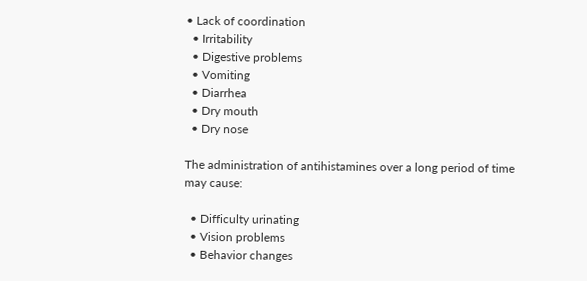• Lack of coordination
  • Irritability
  • Digestive problems
  • Vomiting
  • Diarrhea
  • Dry mouth
  • Dry nose

The administration of antihistamines over a long period of time may cause:

  • Difficulty urinating
  • Vision problems
  • Behavior changes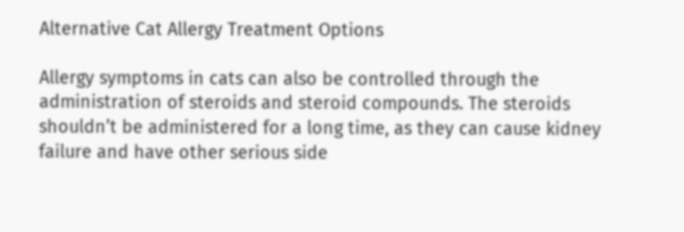Alternative Cat Allergy Treatment Options

Allergy symptoms in cats can also be controlled through the administration of steroids and steroid compounds. The steroids shouldn’t be administered for a long time, as they can cause kidney failure and have other serious side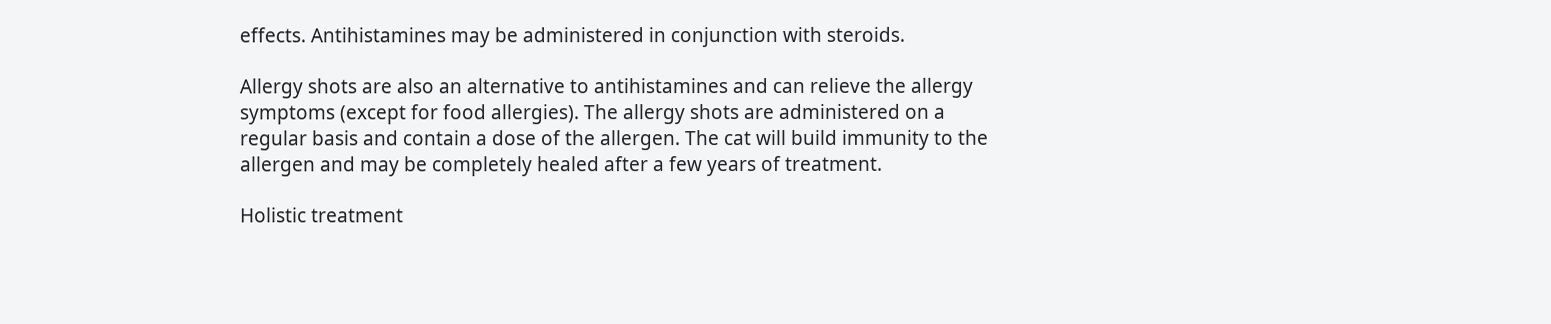effects. Antihistamines may be administered in conjunction with steroids.

Allergy shots are also an alternative to antihistamines and can relieve the allergy symptoms (except for food allergies). The allergy shots are administered on a regular basis and contain a dose of the allergen. The cat will build immunity to the allergen and may be completely healed after a few years of treatment.

Holistic treatment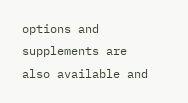options and supplements are also available and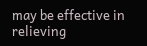may be effective in relieving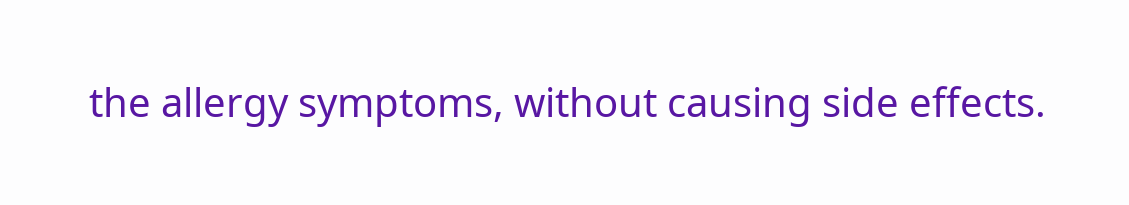the allergy symptoms, without causing side effects.